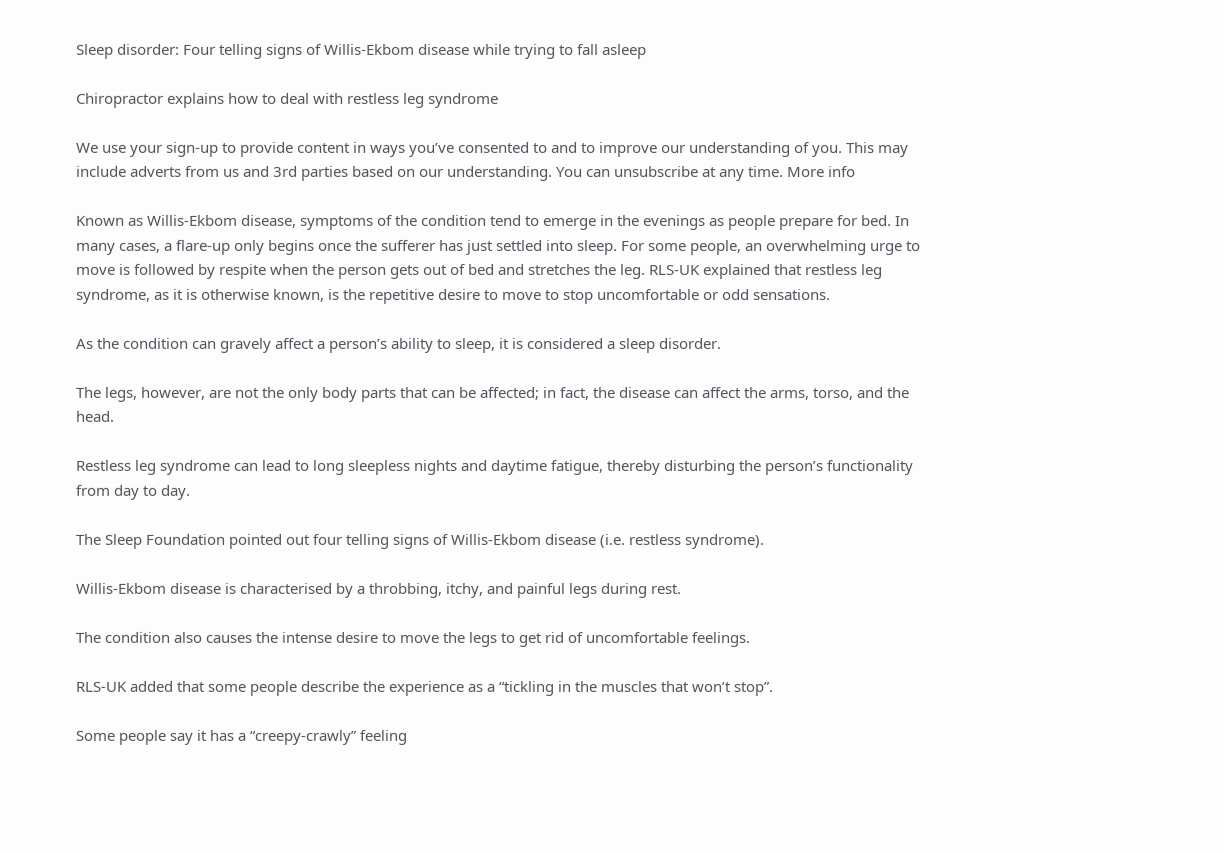Sleep disorder: Four telling signs of Willis-Ekbom disease while trying to fall asleep

Chiropractor explains how to deal with restless leg syndrome

We use your sign-up to provide content in ways you’ve consented to and to improve our understanding of you. This may include adverts from us and 3rd parties based on our understanding. You can unsubscribe at any time. More info

Known as Willis-Ekbom disease, symptoms of the condition tend to emerge in the evenings as people prepare for bed. In many cases, a flare-up only begins once the sufferer has just settled into sleep. For some people, an overwhelming urge to move is followed by respite when the person gets out of bed and stretches the leg. RLS-UK explained that restless leg syndrome, as it is otherwise known, is the repetitive desire to move to stop uncomfortable or odd sensations.

As the condition can gravely affect a person’s ability to sleep, it is considered a sleep disorder.

The legs, however, are not the only body parts that can be affected; in fact, the disease can affect the arms, torso, and the head.

Restless leg syndrome can lead to long sleepless nights and daytime fatigue, thereby disturbing the person’s functionality from day to day.

The Sleep Foundation pointed out four telling signs of Willis-Ekbom disease (i.e. restless syndrome).

Willis-Ekbom disease is characterised by a throbbing, itchy, and painful legs during rest.

The condition also causes the intense desire to move the legs to get rid of uncomfortable feelings.

RLS-UK added that some people describe the experience as a “tickling in the muscles that won’t stop”.

Some people say it has a “creepy-crawly” feeling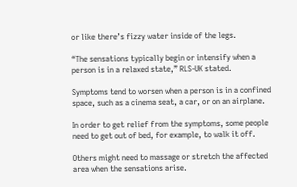or like there’s fizzy water inside of the legs.

“The sensations typically begin or intensify when a person is in a relaxed state,” RLS-UK stated.

Symptoms tend to worsen when a person is in a confined space, such as a cinema seat, a car, or on an airplane.

In order to get relief from the symptoms, some people need to get out of bed, for example, to walk it off.

Others might need to massage or stretch the affected area when the sensations arise.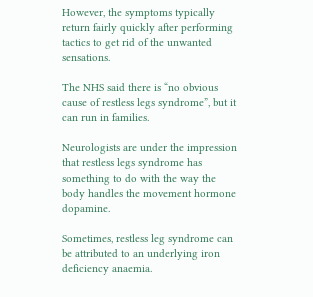However, the symptoms typically return fairly quickly after performing tactics to get rid of the unwanted sensations.

The NHS said there is “no obvious cause of restless legs syndrome”, but it can run in families.

Neurologists are under the impression that restless legs syndrome has something to do with the way the body handles the movement hormone dopamine.

Sometimes, restless leg syndrome can be attributed to an underlying iron deficiency anaemia.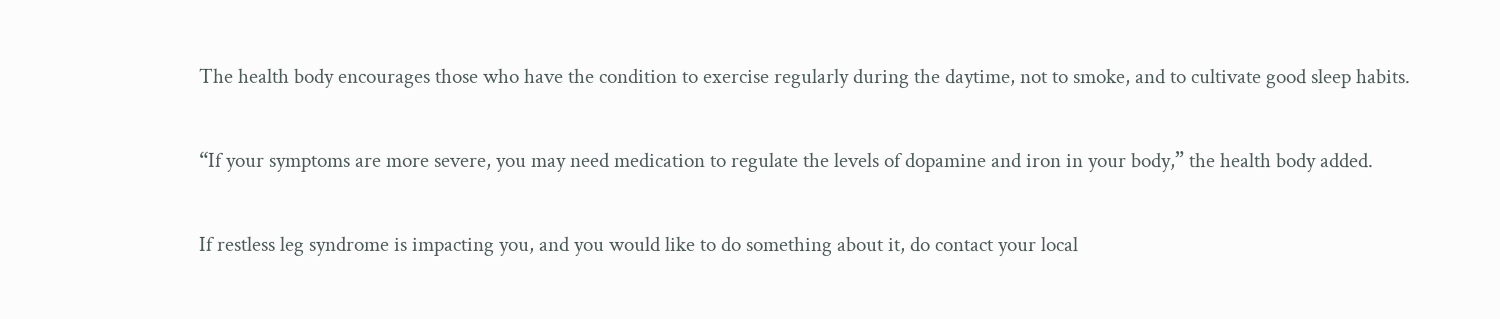The health body encourages those who have the condition to exercise regularly during the daytime, not to smoke, and to cultivate good sleep habits.

“If your symptoms are more severe, you may need medication to regulate the levels of dopamine and iron in your body,” the health body added.

If restless leg syndrome is impacting you, and you would like to do something about it, do contact your local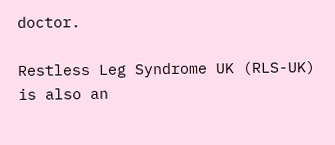doctor.

Restless Leg Syndrome UK (RLS-UK) is also an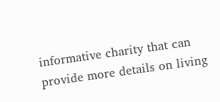informative charity that can provide more details on living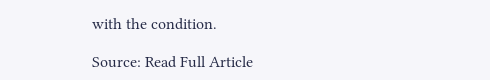with the condition.

Source: Read Full Article